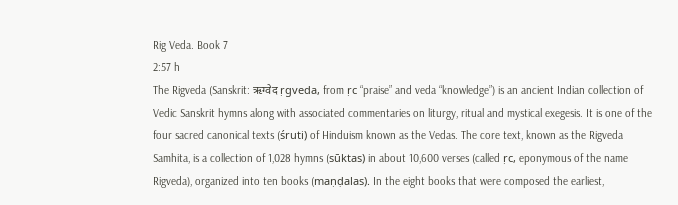Rig Veda. Book 7
2:57 h
The Rigveda (Sanskrit: ऋग्वेद ṛgveda, from ṛc “praise” and veda “knowledge”) is an ancient Indian collection of Vedic Sanskrit hymns along with associated commentaries on liturgy, ritual and mystical exegesis. It is one of the four sacred canonical texts (śruti) of Hinduism known as the Vedas. The core text, known as the Rigveda Samhita, is a collection of 1,028 hymns (sūktas) in about 10,600 verses (called ṛc, eponymous of the name Rigveda), organized into ten books (maṇḍalas). In the eight books that were composed the earliest,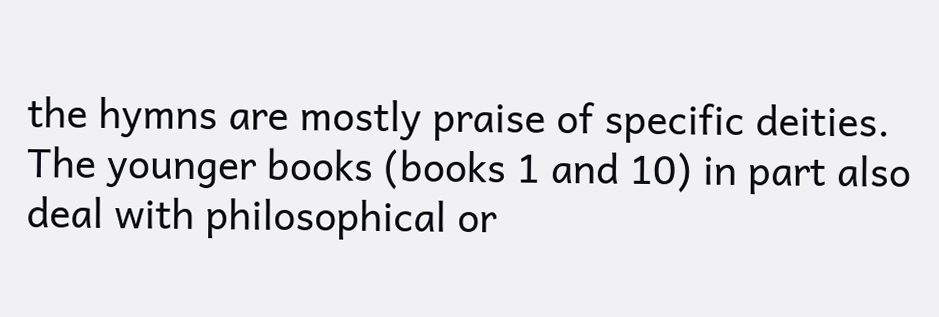the hymns are mostly praise of specific deities. The younger books (books 1 and 10) in part also deal with philosophical or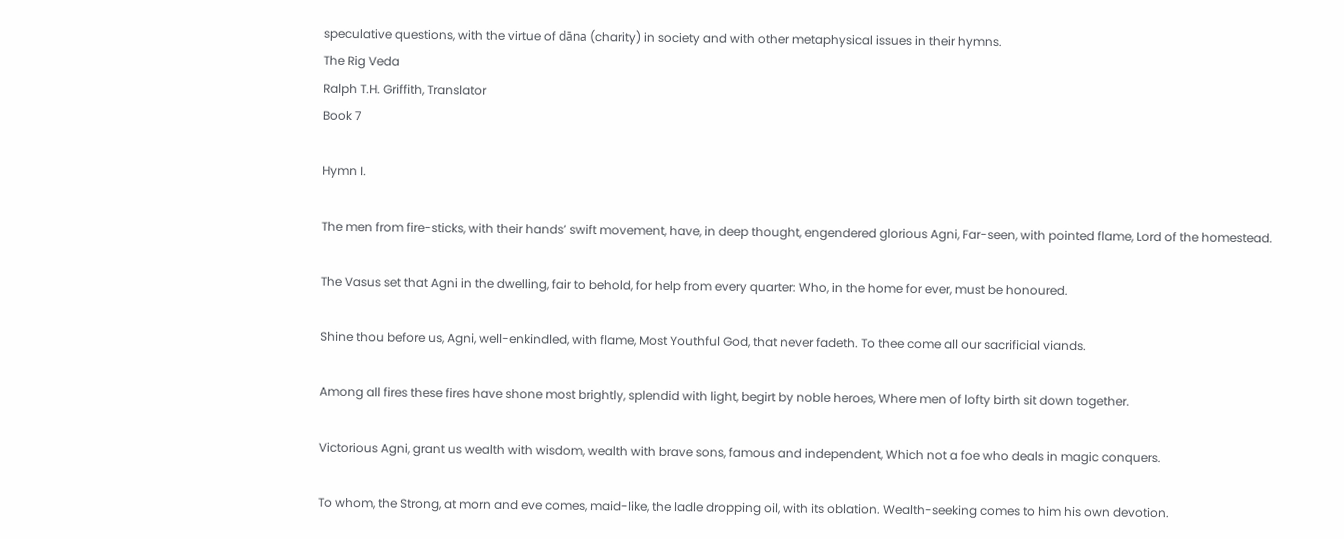speculative questions, with the virtue of dāna (charity) in society and with other metaphysical issues in their hymns.
The Rig Veda
Ralph T.H. Griffith, Translator
Book 7

Hymn I.

The men from fire-sticks, with their hands’ swift movement, have, in deep thought, engendered glorious Agni, Far-seen, with pointed flame, Lord of the homestead.

The Vasus set that Agni in the dwelling, fair to behold, for help from every quarter: Who, in the home for ever, must be honoured.

Shine thou before us, Agni, well-enkindled, with flame, Most Youthful God, that never fadeth. To thee come all our sacrificial viands.

Among all fires these fires have shone most brightly, splendid with light, begirt by noble heroes, Where men of lofty birth sit down together.

Victorious Agni, grant us wealth with wisdom, wealth with brave sons, famous and independent, Which not a foe who deals in magic conquers.

To whom, the Strong, at morn and eve comes, maid-like, the ladle dropping oil, with its oblation. Wealth-seeking comes to him his own devotion.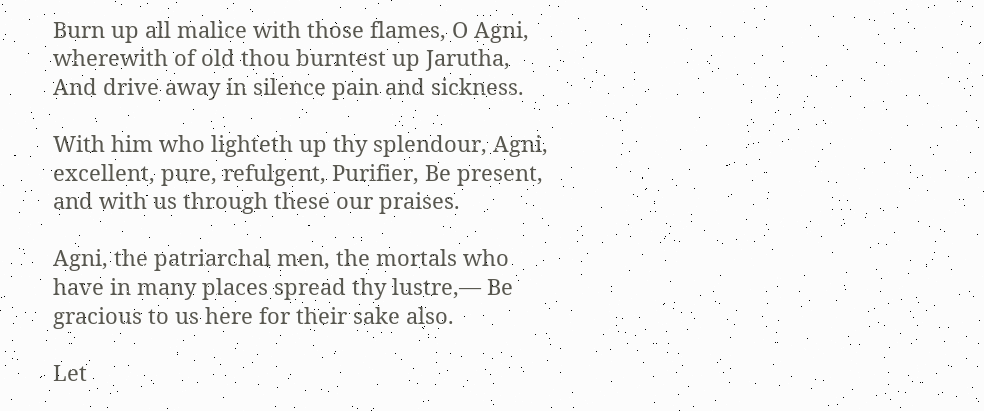Burn up all malice with those flames, O Agni, wherewith of old thou burntest up Jarutha, And drive away in silence pain and sickness.

With him who lighteth up thy splendour, Agni, excellent, pure, refulgent, Purifier, Be present, and with us through these our praises.

Agni, the patriarchal men, the mortals who have in many places spread thy lustre,— Be gracious to us here for their sake also.

Let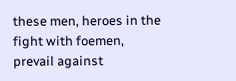these men, heroes in the fight with foemen, prevail against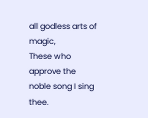all godless arts of magic,
These who approve the noble song I sing thee.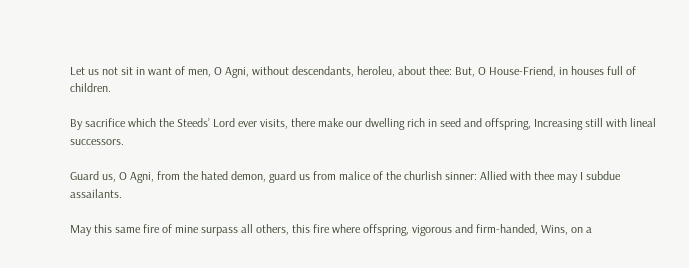Let us not sit in want of men, O Agni, without descendants, heroleu, about thee: But, O House-Friend, in houses full of children.

By sacrifice which the Steeds’ Lord ever visits, there make our dwelling rich in seed and offspring, Increasing still with lineal successors.

Guard us, O Agni, from the hated demon, guard us from malice of the churlish sinner: Allied with thee may I subdue assailants.

May this same fire of mine surpass all others, this fire where offspring, vigorous and firm-handed, Wins, on a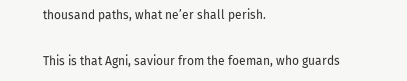thousand paths, what ne’er shall perish.

This is that Agni, saviour from the foeman, who guards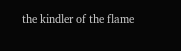the kindler of the flame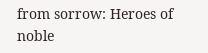from sorrow: Heroes of noble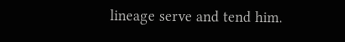lineage serve and tend him.